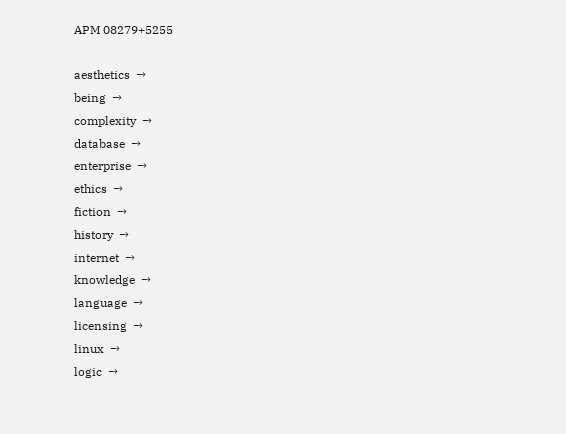APM 08279+5255

aesthetics  →
being  →
complexity  →
database  →
enterprise  →
ethics  →
fiction  →
history  →
internet  →
knowledge  →
language  →
licensing  →
linux  →
logic  →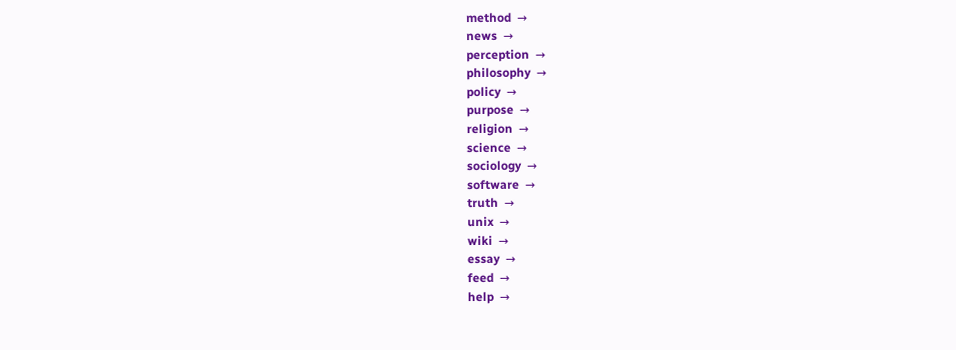method  →
news  →
perception  →
philosophy  →
policy  →
purpose  →
religion  →
science  →
sociology  →
software  →
truth  →
unix  →
wiki  →
essay  →
feed  →
help  →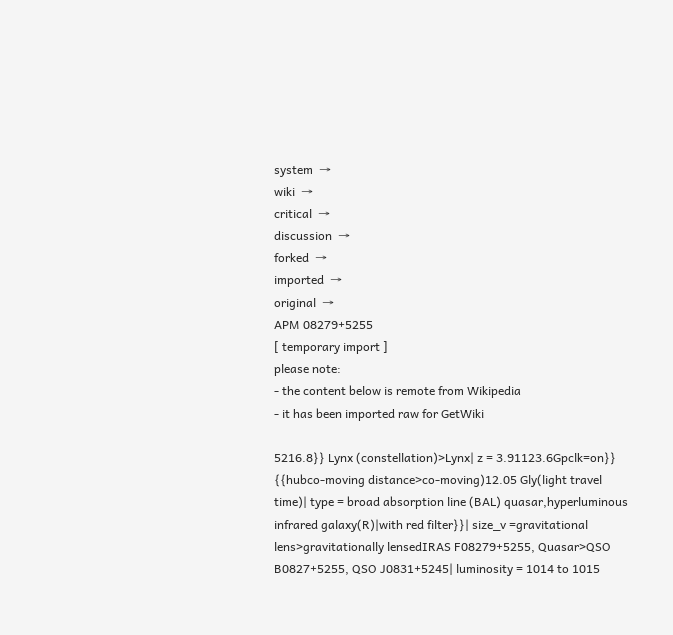system  →
wiki  →
critical  →
discussion  →
forked  →
imported  →
original  →
APM 08279+5255
[ temporary import ]
please note:
- the content below is remote from Wikipedia
- it has been imported raw for GetWiki

5216.8}} Lynx (constellation)>Lynx| z = 3.91123.6Gpclk=on}} {{hubco-moving distance>co-moving)12.05 Gly(light travel time)| type = broad absorption line (BAL) quasar,hyperluminous infrared galaxy(R)|with red filter}}| size_v =gravitational lens>gravitationally lensedIRAS F08279+5255, Quasar>QSO B0827+5255, QSO J0831+5245| luminosity = 1014 to 1015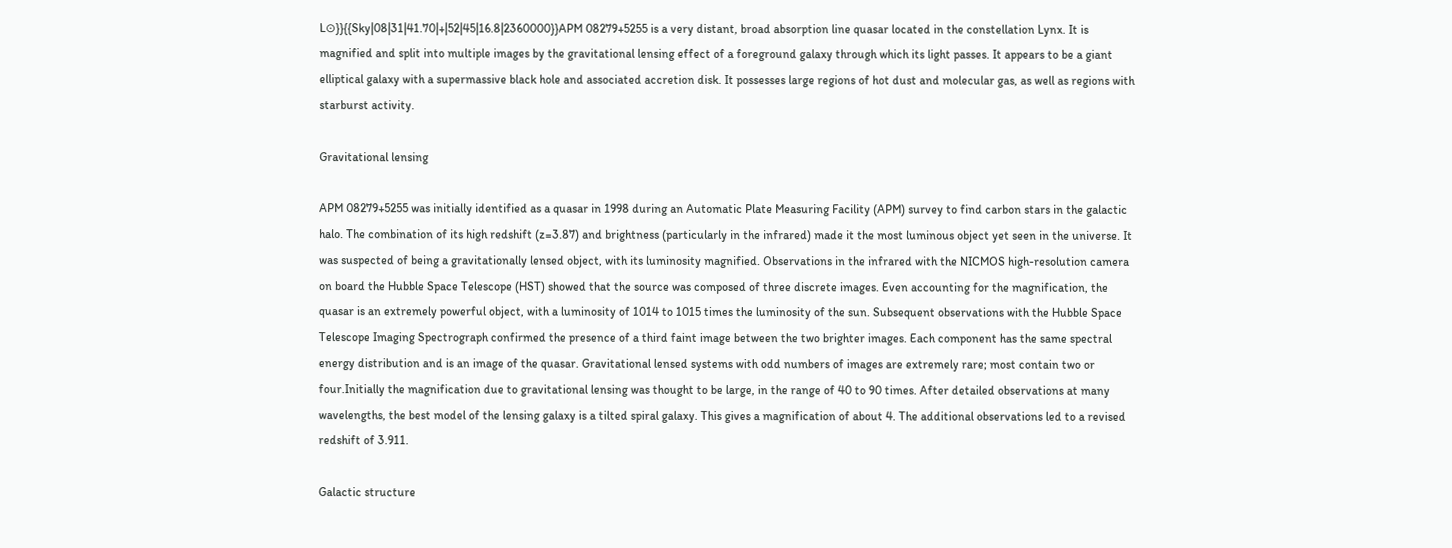L⊙}}{{Sky|08|31|41.70|+|52|45|16.8|2360000}}APM 08279+5255 is a very distant, broad absorption line quasar located in the constellation Lynx. It is magnified and split into multiple images by the gravitational lensing effect of a foreground galaxy through which its light passes. It appears to be a giant elliptical galaxy with a supermassive black hole and associated accretion disk. It possesses large regions of hot dust and molecular gas, as well as regions with starburst activity.

Gravitational lensing

APM 08279+5255 was initially identified as a quasar in 1998 during an Automatic Plate Measuring Facility (APM) survey to find carbon stars in the galactic halo. The combination of its high redshift (z=3.87) and brightness (particularly in the infrared) made it the most luminous object yet seen in the universe. It was suspected of being a gravitationally lensed object, with its luminosity magnified. Observations in the infrared with the NICMOS high-resolution camera on board the Hubble Space Telescope (HST) showed that the source was composed of three discrete images. Even accounting for the magnification, the quasar is an extremely powerful object, with a luminosity of 1014 to 1015 times the luminosity of the sun. Subsequent observations with the Hubble Space Telescope Imaging Spectrograph confirmed the presence of a third faint image between the two brighter images. Each component has the same spectral energy distribution and is an image of the quasar. Gravitational lensed systems with odd numbers of images are extremely rare; most contain two or four.Initially the magnification due to gravitational lensing was thought to be large, in the range of 40 to 90 times. After detailed observations at many wavelengths, the best model of the lensing galaxy is a tilted spiral galaxy. This gives a magnification of about 4. The additional observations led to a revised redshift of 3.911.

Galactic structure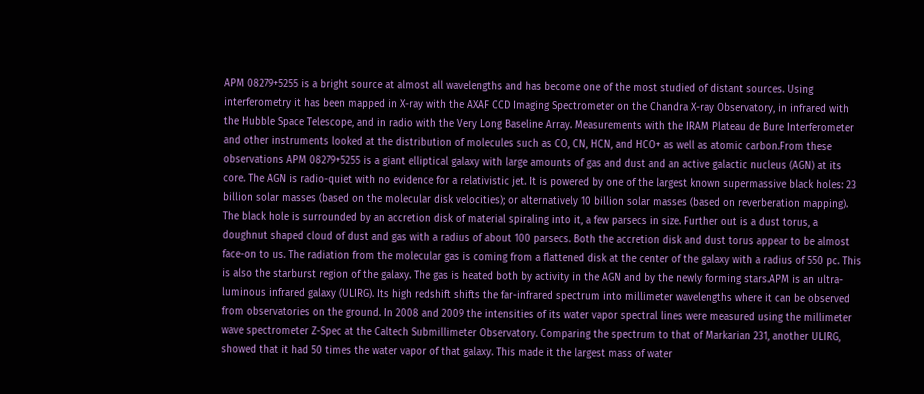APM 08279+5255 is a bright source at almost all wavelengths and has become one of the most studied of distant sources. Using interferometry it has been mapped in X-ray with the AXAF CCD Imaging Spectrometer on the Chandra X-ray Observatory, in infrared with the Hubble Space Telescope, and in radio with the Very Long Baseline Array. Measurements with the IRAM Plateau de Bure Interferometer and other instruments looked at the distribution of molecules such as CO, CN, HCN, and HCO+ as well as atomic carbon.From these observations APM 08279+5255 is a giant elliptical galaxy with large amounts of gas and dust and an active galactic nucleus (AGN) at its core. The AGN is radio-quiet with no evidence for a relativistic jet. It is powered by one of the largest known supermassive black holes: 23 billion solar masses (based on the molecular disk velocities); or alternatively 10 billion solar masses (based on reverberation mapping). The black hole is surrounded by an accretion disk of material spiraling into it, a few parsecs in size. Further out is a dust torus, a doughnut shaped cloud of dust and gas with a radius of about 100 parsecs. Both the accretion disk and dust torus appear to be almost face-on to us. The radiation from the molecular gas is coming from a flattened disk at the center of the galaxy with a radius of 550 pc. This is also the starburst region of the galaxy. The gas is heated both by activity in the AGN and by the newly forming stars.APM is an ultra-luminous infrared galaxy (ULIRG). Its high redshift shifts the far-infrared spectrum into millimeter wavelengths where it can be observed from observatories on the ground. In 2008 and 2009 the intensities of its water vapor spectral lines were measured using the millimeter wave spectrometer Z-Spec at the Caltech Submillimeter Observatory. Comparing the spectrum to that of Markarian 231, another ULIRG, showed that it had 50 times the water vapor of that galaxy. This made it the largest mass of water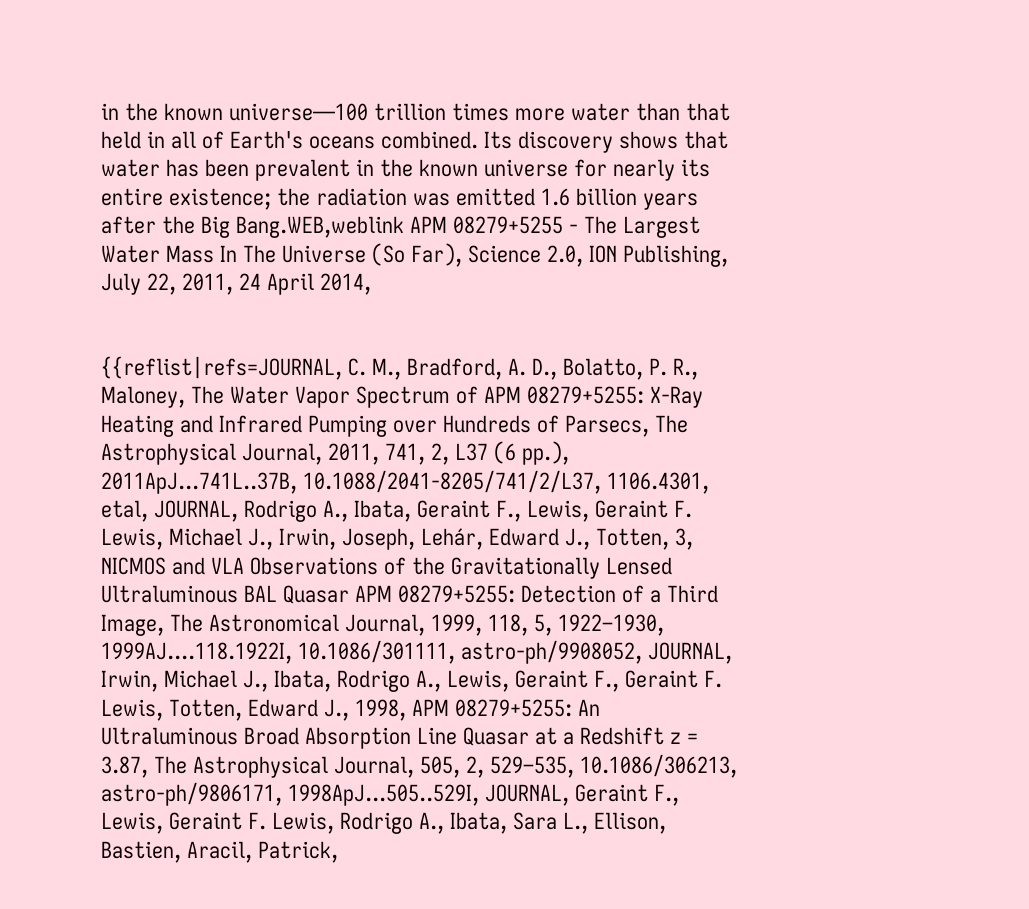in the known universe—100 trillion times more water than that held in all of Earth's oceans combined. Its discovery shows that water has been prevalent in the known universe for nearly its entire existence; the radiation was emitted 1.6 billion years after the Big Bang.WEB,weblink APM 08279+5255 - The Largest Water Mass In The Universe (So Far), Science 2.0, ION Publishing, July 22, 2011, 24 April 2014,


{{reflist|refs=JOURNAL, C. M., Bradford, A. D., Bolatto, P. R., Maloney, The Water Vapor Spectrum of APM 08279+5255: X-Ray Heating and Infrared Pumping over Hundreds of Parsecs, The Astrophysical Journal, 2011, 741, 2, L37 (6 pp.), 2011ApJ...741L..37B, 10.1088/2041-8205/741/2/L37, 1106.4301, etal, JOURNAL, Rodrigo A., Ibata, Geraint F., Lewis, Geraint F. Lewis, Michael J., Irwin, Joseph, Lehár, Edward J., Totten, 3, NICMOS and VLA Observations of the Gravitationally Lensed Ultraluminous BAL Quasar APM 08279+5255: Detection of a Third Image, The Astronomical Journal, 1999, 118, 5, 1922–1930, 1999AJ....118.1922I, 10.1086/301111, astro-ph/9908052, JOURNAL, Irwin, Michael J., Ibata, Rodrigo A., Lewis, Geraint F., Geraint F. Lewis, Totten, Edward J., 1998, APM 08279+5255: An Ultraluminous Broad Absorption Line Quasar at a Redshift z = 3.87, The Astrophysical Journal, 505, 2, 529–535, 10.1086/306213, astro-ph/9806171, 1998ApJ...505..529I, JOURNAL, Geraint F., Lewis, Geraint F. Lewis, Rodrigo A., Ibata, Sara L., Ellison, Bastien, Aracil, Patrick,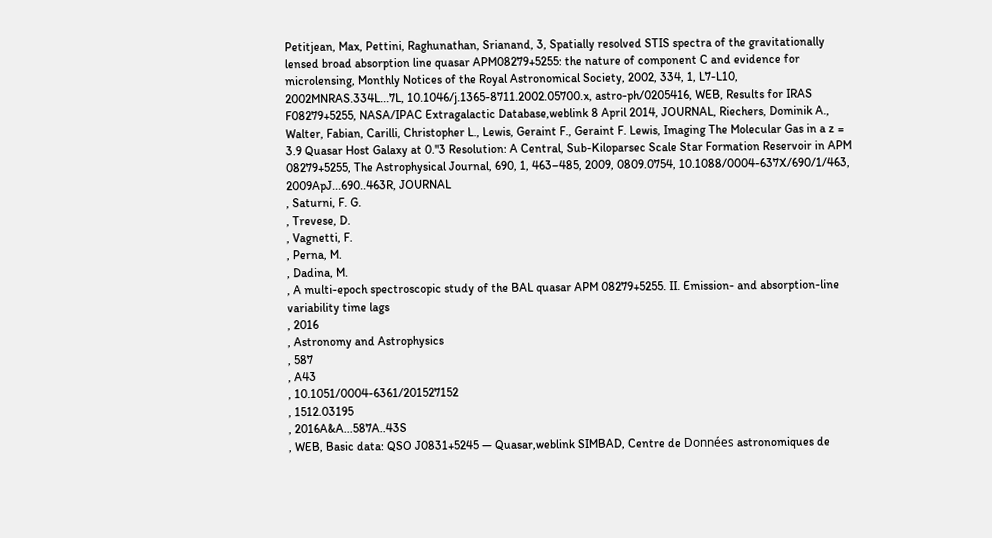Petitjean, Max, Pettini, Raghunathan, Srianand, 3, Spatially resolved STIS spectra of the gravitationally lensed broad absorption line quasar APM08279+5255: the nature of component C and evidence for microlensing, Monthly Notices of the Royal Astronomical Society, 2002, 334, 1, L7-L10, 2002MNRAS.334L...7L, 10.1046/j.1365-8711.2002.05700.x, astro-ph/0205416, WEB, Results for IRAS F08279+5255, NASA/IPAC Extragalactic Database,weblink 8 April 2014, JOURNAL, Riechers, Dominik A., Walter, Fabian, Carilli, Christopher L., Lewis, Geraint F., Geraint F. Lewis, Imaging The Molecular Gas in a z = 3.9 Quasar Host Galaxy at 0."3 Resolution: A Central, Sub-Kiloparsec Scale Star Formation Reservoir in APM 08279+5255, The Astrophysical Journal, 690, 1, 463–485, 2009, 0809.0754, 10.1088/0004-637X/690/1/463, 2009ApJ...690..463R, JOURNAL
, Saturni, F. G.
, Trevese, D.
, Vagnetti, F.
, Perna, M.
, Dadina, M.
, A multi-epoch spectroscopic study of the BAL quasar APM 08279+5255. II. Emission- and absorption-line variability time lags
, 2016
, Astronomy and Astrophysics
, 587
, A43
, 10.1051/0004-6361/201527152
, 1512.03195
, 2016A&A...587A..43S
, WEB, Basic data: QSO J0831+5245 — Quasar,weblink SIMBAD, Centre de Données astronomiques de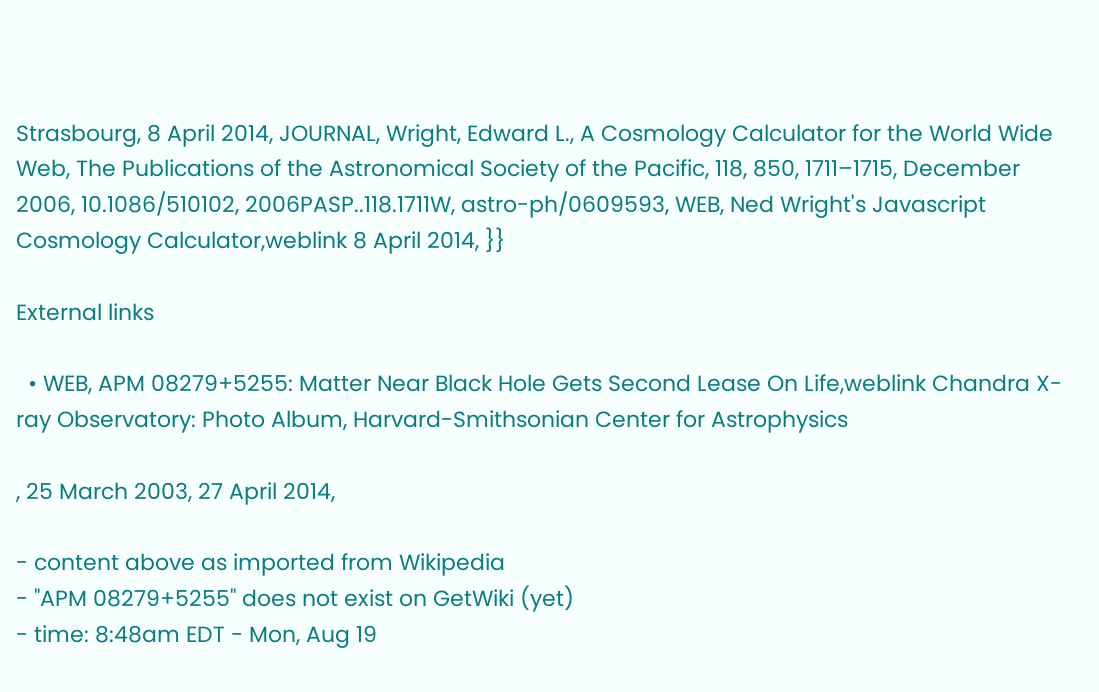Strasbourg, 8 April 2014, JOURNAL, Wright, Edward L., A Cosmology Calculator for the World Wide Web, The Publications of the Astronomical Society of the Pacific, 118, 850, 1711–1715, December 2006, 10.1086/510102, 2006PASP..118.1711W, astro-ph/0609593, WEB, Ned Wright's Javascript Cosmology Calculator,weblink 8 April 2014, }}

External links

  • WEB, APM 08279+5255: Matter Near Black Hole Gets Second Lease On Life,weblink Chandra X-ray Observatory: Photo Album, Harvard-Smithsonian Center for Astrophysics

, 25 March 2003, 27 April 2014,

- content above as imported from Wikipedia
- "APM 08279+5255" does not exist on GetWiki (yet)
- time: 8:48am EDT - Mon, Aug 19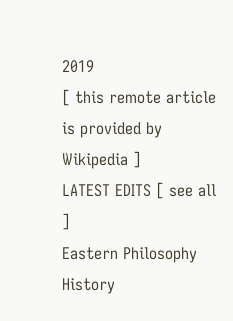2019
[ this remote article is provided by Wikipedia ]
LATEST EDITS [ see all ]
Eastern Philosophy
History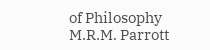of Philosophy
M.R.M. Parrott